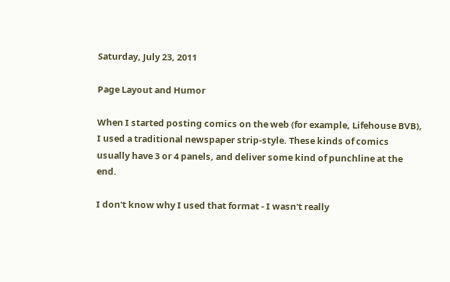Saturday, July 23, 2011

Page Layout and Humor

When I started posting comics on the web (for example, Lifehouse BVB), I used a traditional newspaper strip-style. These kinds of comics usually have 3 or 4 panels, and deliver some kind of punchline at the end.

I don't know why I used that format - I wasn't really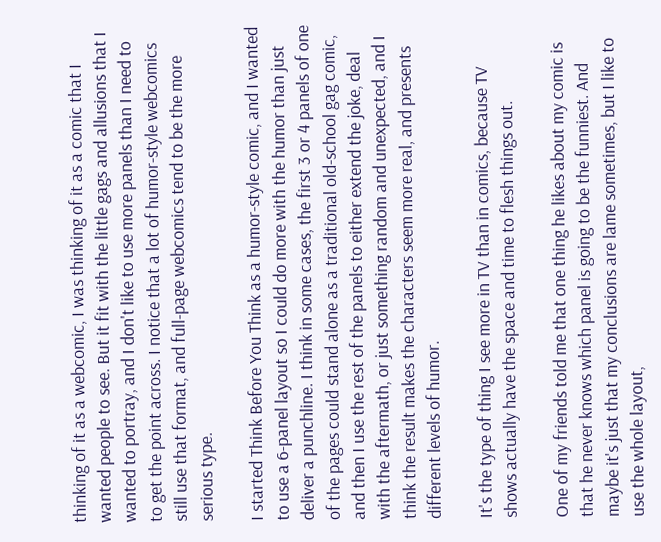thinking of it as a webcomic, I was thinking of it as a comic that I wanted people to see. But it fit with the little gags and allusions that I wanted to portray, and I don't like to use more panels than I need to to get the point across. I notice that a lot of humor-style webcomics still use that format, and full-page webcomics tend to be the more serious type.

I started Think Before You Think as a humor-style comic, and I wanted to use a 6-panel layout so I could do more with the humor than just deliver a punchline. I think in some cases, the first 3 or 4 panels of one of the pages could stand alone as a traditional old-school gag comic, and then I use the rest of the panels to either extend the joke, deal with the aftermath, or just something random and unexpected, and I think the result makes the characters seem more real, and presents different levels of humor.

It's the type of thing I see more in TV than in comics, because TV shows actually have the space and time to flesh things out.

One of my friends told me that one thing he likes about my comic is that he never knows which panel is going to be the funniest. And maybe it's just that my conclusions are lame sometimes, but I like to use the whole layout,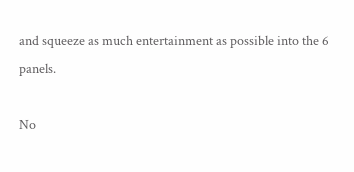and squeeze as much entertainment as possible into the 6 panels.

No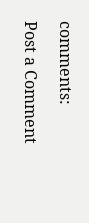comments:

Post a Comment